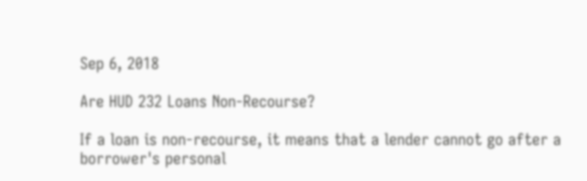Sep 6, 2018

Are HUD 232 Loans Non-Recourse?

If a loan is non-recourse, it means that a lender cannot go after a borrower's personal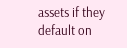assets if they default on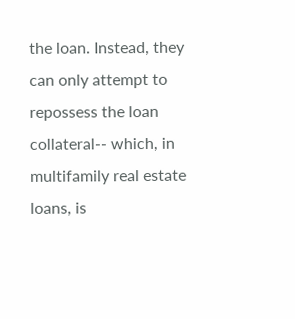the loan. Instead, they can only attempt to repossess the loan collateral-- which, in multifamily real estate loans, is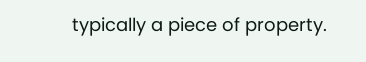typically a piece of property.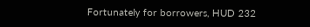Fortunately for borrowers, HUD 232